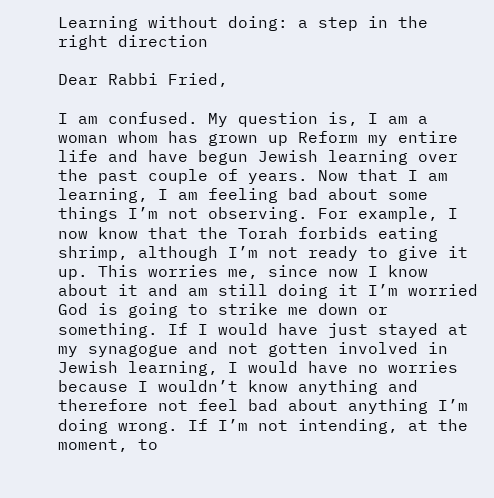Learning without doing: a step in the right direction

Dear Rabbi Fried,

I am confused. My question is, I am a woman whom has grown up Reform my entire life and have begun Jewish learning over the past couple of years. Now that I am learning, I am feeling bad about some things I’m not observing. For example, I now know that the Torah forbids eating shrimp, although I’m not ready to give it up. This worries me, since now I know about it and am still doing it I’m worried God is going to strike me down or something. If I would have just stayed at my synagogue and not gotten involved in Jewish learning, I would have no worries because I wouldn’t know anything and therefore not feel bad about anything I’m doing wrong. If I’m not intending, at the moment, to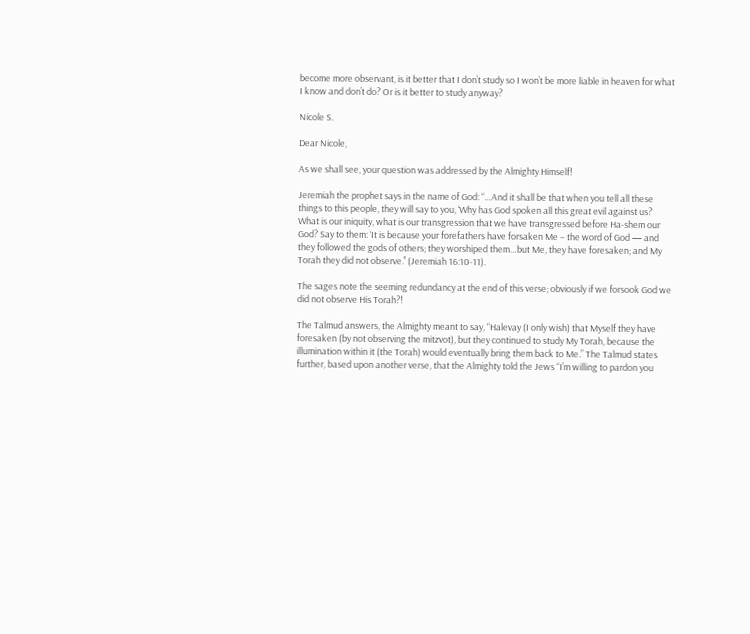become more observant, is it better that I don’t study so I won’t be more liable in heaven for what I know and don’t do? Or is it better to study anyway?

Nicole S.

Dear Nicole,

As we shall see, your question was addressed by the Almighty Himself!

Jeremiah the prophet says in the name of God: “…And it shall be that when you tell all these things to this people, they will say to you, ‘Why has God spoken all this great evil against us? What is our iniquity, what is our transgression that we have transgressed before Ha-shem our God? Say to them: ‘It is because your forefathers have forsaken Me – the word of God — and they followed the gods of others; they worshiped them…but Me, they have foresaken; and My Torah they did not observe.’’ (Jeremiah 16:10-11).

The sages note the seeming redundancy at the end of this verse; obviously if we forsook God we did not observe His Torah?!

The Talmud answers, the Almighty meant to say, “Halevay (I only wish) that Myself they have foresaken (by not observing the mitzvot), but they continued to study My Torah, because the illumination within it (the Torah) would eventually bring them back to Me.” The Talmud states further, based upon another verse, that the Almighty told the Jews “I’m willing to pardon you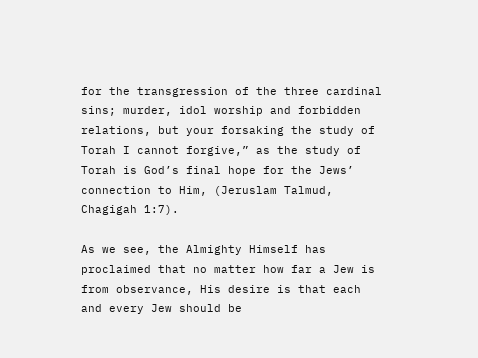for the transgression of the three cardinal sins; murder, idol worship and forbidden relations, but your forsaking the study of Torah I cannot forgive,” as the study of Torah is God’s final hope for the Jews’ connection to Him, (Jeruslam Talmud, Chagigah 1:7).

As we see, the Almighty Himself has proclaimed that no matter how far a Jew is from observance, His desire is that each and every Jew should be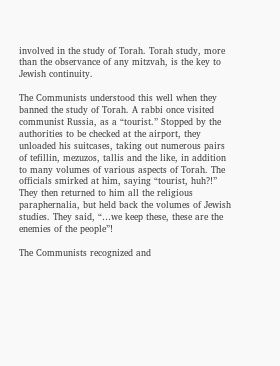involved in the study of Torah. Torah study, more than the observance of any mitzvah, is the key to Jewish continuity.

The Communists understood this well when they banned the study of Torah. A rabbi once visited communist Russia, as a “tourist.” Stopped by the authorities to be checked at the airport, they unloaded his suitcases, taking out numerous pairs of tefillin, mezuzos, tallis and the like, in addition to many volumes of various aspects of Torah. The officials smirked at him, saying “tourist, huh?!” They then returned to him all the religious paraphernalia, but held back the volumes of Jewish studies. They said, “…we keep these, these are the enemies of the people”!

The Communists recognized and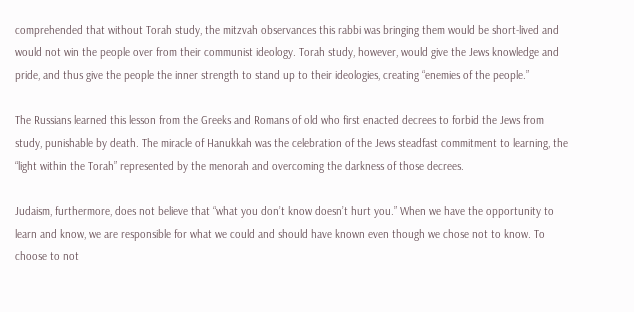comprehended that without Torah study, the mitzvah observances this rabbi was bringing them would be short-lived and would not win the people over from their communist ideology. Torah study, however, would give the Jews knowledge and pride, and thus give the people the inner strength to stand up to their ideologies, creating “enemies of the people.”

The Russians learned this lesson from the Greeks and Romans of old who first enacted decrees to forbid the Jews from study, punishable by death. The miracle of Hanukkah was the celebration of the Jews steadfast commitment to learning, the “light within the Torah” represented by the menorah and overcoming the darkness of those decrees.

Judaism, furthermore, does not believe that “what you don’t know doesn’t hurt you.” When we have the opportunity to learn and know, we are responsible for what we could and should have known even though we chose not to know. To choose to not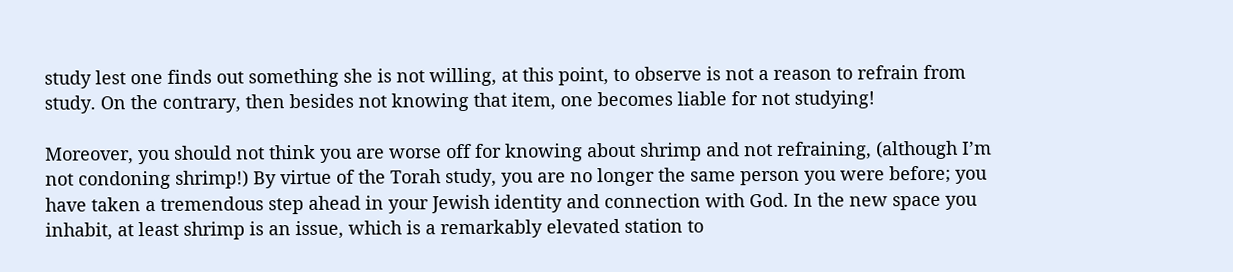study lest one finds out something she is not willing, at this point, to observe is not a reason to refrain from study. On the contrary, then besides not knowing that item, one becomes liable for not studying!

Moreover, you should not think you are worse off for knowing about shrimp and not refraining, (although I’m not condoning shrimp!) By virtue of the Torah study, you are no longer the same person you were before; you have taken a tremendous step ahead in your Jewish identity and connection with God. In the new space you inhabit, at least shrimp is an issue, which is a remarkably elevated station to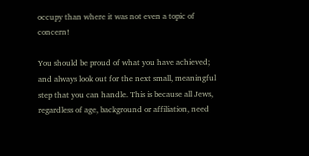occupy than where it was not even a topic of concern!

You should be proud of what you have achieved; and always look out for the next small, meaningful step that you can handle. This is because all Jews, regardless of age, background or affiliation, need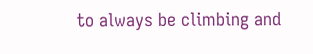to always be climbing and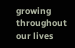growing throughout our lives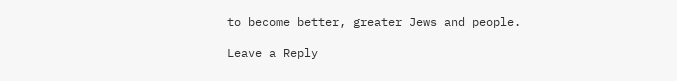to become better, greater Jews and people.

Leave a Reply